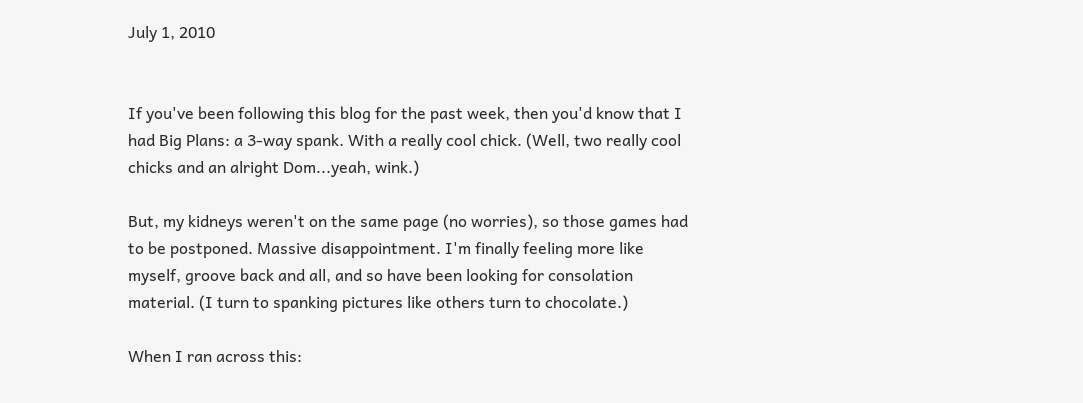July 1, 2010


If you've been following this blog for the past week, then you'd know that I had Big Plans: a 3-way spank. With a really cool chick. (Well, two really cool chicks and an alright Dom...yeah, wink.)

But, my kidneys weren't on the same page (no worries), so those games had to be postponed. Massive disappointment. I'm finally feeling more like myself, groove back and all, and so have been looking for consolation material. (I turn to spanking pictures like others turn to chocolate.)

When I ran across this: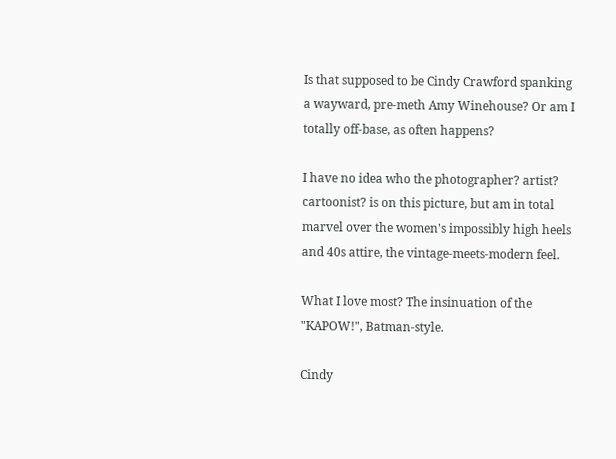Is that supposed to be Cindy Crawford spanking a wayward, pre-meth Amy Winehouse? Or am I totally off-base, as often happens?

I have no idea who the photographer? artist? cartoonist? is on this picture, but am in total marvel over the women's impossibly high heels and 40s attire, the vintage-meets-modern feel.

What I love most? The insinuation of the "KAPOW!", Batman-style.

Cindy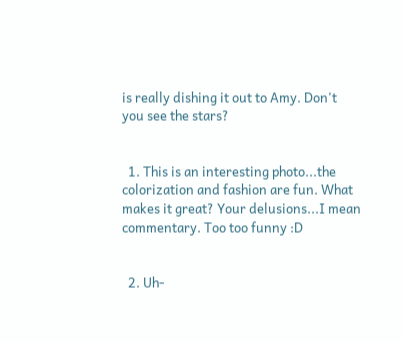is really dishing it out to Amy. Don't you see the stars?


  1. This is an interesting photo...the colorization and fashion are fun. What makes it great? Your delusions...I mean commentary. Too too funny :D


  2. Uh-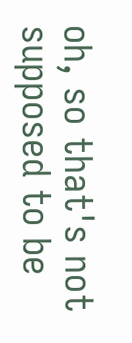oh, so that's not supposed to be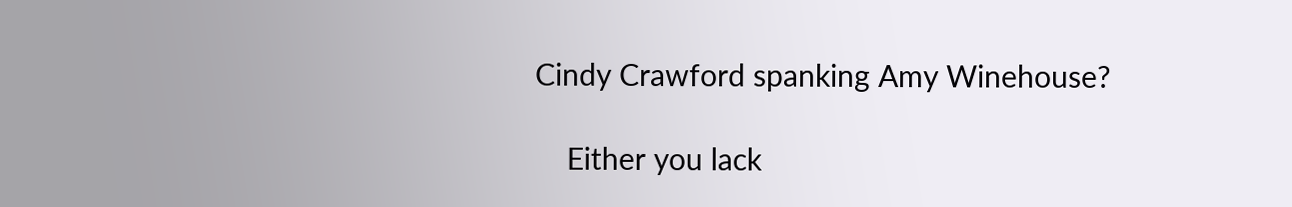Cindy Crawford spanking Amy Winehouse?

    Either you lack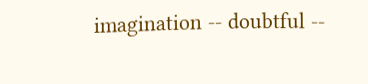imagination -- doubtful --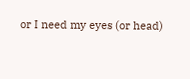or I need my eyes (or head)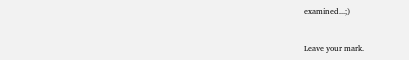examined...;)


Leave your mark.